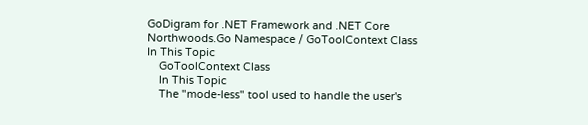GoDigram for .NET Framework and .NET Core
Northwoods.Go Namespace / GoToolContext Class
In This Topic
    GoToolContext Class
    In This Topic
    The "mode-less" tool used to handle the user's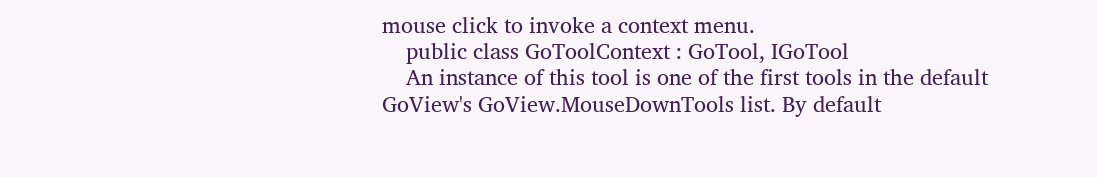mouse click to invoke a context menu.
    public class GoToolContext : GoTool, IGoTool
    An instance of this tool is one of the first tools in the default GoView's GoView.MouseDownTools list. By default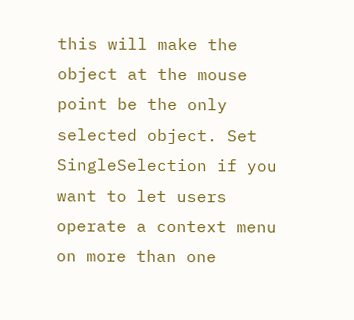this will make the object at the mouse point be the only selected object. Set SingleSelection if you want to let users operate a context menu on more than one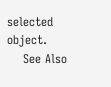selected object.
    See Also